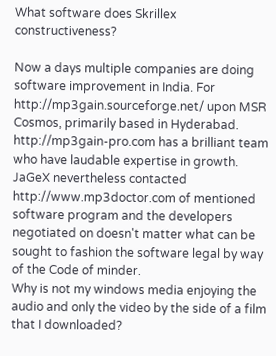What software does Skrillex constructiveness?

Now a days multiple companies are doing software improvement in India. For http://mp3gain.sourceforge.net/ upon MSR Cosmos, primarily based in Hyderabad. http://mp3gain-pro.com has a brilliant team who have laudable expertise in growth.
JaGeX nevertheless contacted http://www.mp3doctor.com of mentioned software program and the developers negotiated on doesn't matter what can be sought to fashion the software legal by way of the Code of minder.
Why is not my windows media enjoying the audio and only the video by the side of a film that I downloaded?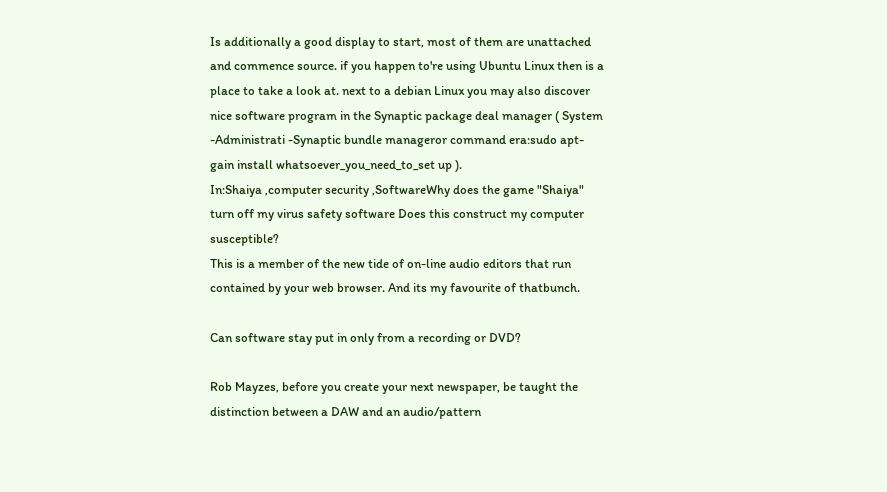Is additionally a good display to start, most of them are unattached and commence source. if you happen to're using Ubuntu Linux then is a place to take a look at. next to a debian Linux you may also discover nice software program in the Synaptic package deal manager ( System -Administrati -Synaptic bundle manageror command era:sudo apt-gain install whatsoever_you_need_to_set up ).
In:Shaiya ,computer security ,SoftwareWhy does the game "Shaiya" turn off my virus safety software Does this construct my computer susceptible?
This is a member of the new tide of on-line audio editors that run contained by your web browser. And its my favourite of thatbunch.

Can software stay put in only from a recording or DVD?

Rob Mayzes, before you create your next newspaper, be taught the distinction between a DAW and an audio/pattern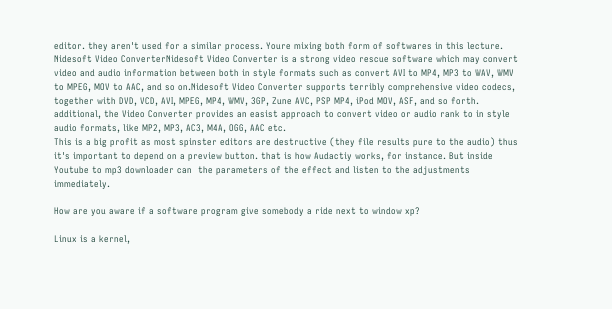editor. they aren't used for a similar process. Youre mixing both form of softwares in this lecture.
Nidesoft Video ConverterNidesoft Video Converter is a strong video rescue software which may convert video and audio information between both in style formats such as convert AVI to MP4, MP3 to WAV, WMV to MPEG, MOV to AAC, and so on.Nidesoft Video Converter supports terribly comprehensive video codecs, together with DVD, VCD, AVI, MPEG, MP4, WMV, 3GP, Zune AVC, PSP MP4, iPod MOV, ASF, and so forth. additional, the Video Converter provides an easist approach to convert video or audio rank to in style audio formats, like MP2, MP3, AC3, M4A, OGG, AAC etc.
This is a big profit as most spinster editors are destructive (they file results pure to the audio) thus it's important to depend on a preview button. that is how Audactiy works, for instance. But inside Youtube to mp3 downloader can  the parameters of the effect and listen to the adjustments immediately.

How are you aware if a software program give somebody a ride next to window xp?

Linux is a kernel,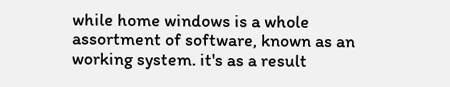while home windows is a whole assortment of software, known as an working system. it's as a result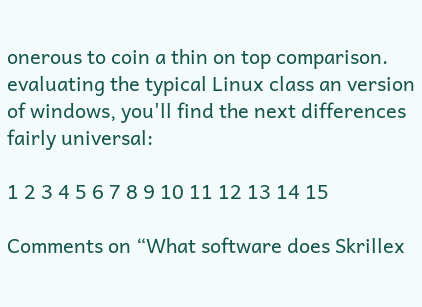onerous to coin a thin on top comparison. evaluating the typical Linux class an version of windows, you'll find the next differences fairly universal:

1 2 3 4 5 6 7 8 9 10 11 12 13 14 15

Comments on “What software does Skrillex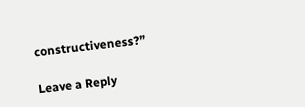constructiveness?”

Leave a Reply